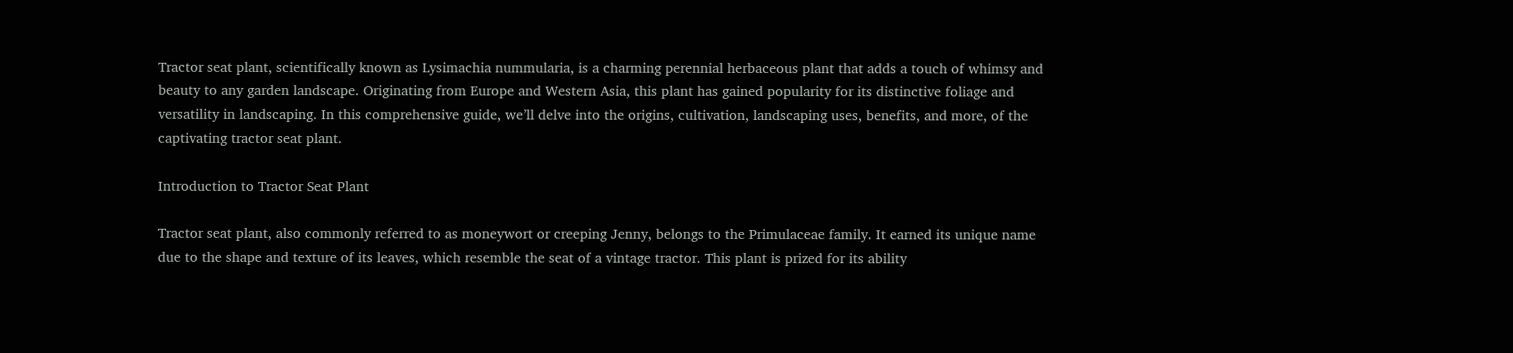Tractor seat plant, scientifically known as Lysimachia nummularia, is a charming perennial herbaceous plant that adds a touch of whimsy and beauty to any garden landscape. Originating from Europe and Western Asia, this plant has gained popularity for its distinctive foliage and versatility in landscaping. In this comprehensive guide, we’ll delve into the origins, cultivation, landscaping uses, benefits, and more, of the captivating tractor seat plant.

Introduction to Tractor Seat Plant

Tractor seat plant, also commonly referred to as moneywort or creeping Jenny, belongs to the Primulaceae family. It earned its unique name due to the shape and texture of its leaves, which resemble the seat of a vintage tractor. This plant is prized for its ability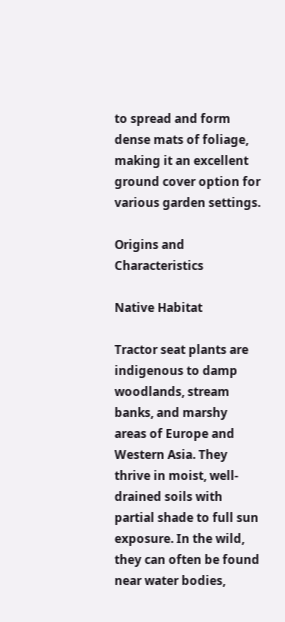to spread and form dense mats of foliage, making it an excellent ground cover option for various garden settings.

Origins and Characteristics

Native Habitat

Tractor seat plants are indigenous to damp woodlands, stream banks, and marshy areas of Europe and Western Asia. They thrive in moist, well-drained soils with partial shade to full sun exposure. In the wild, they can often be found near water bodies,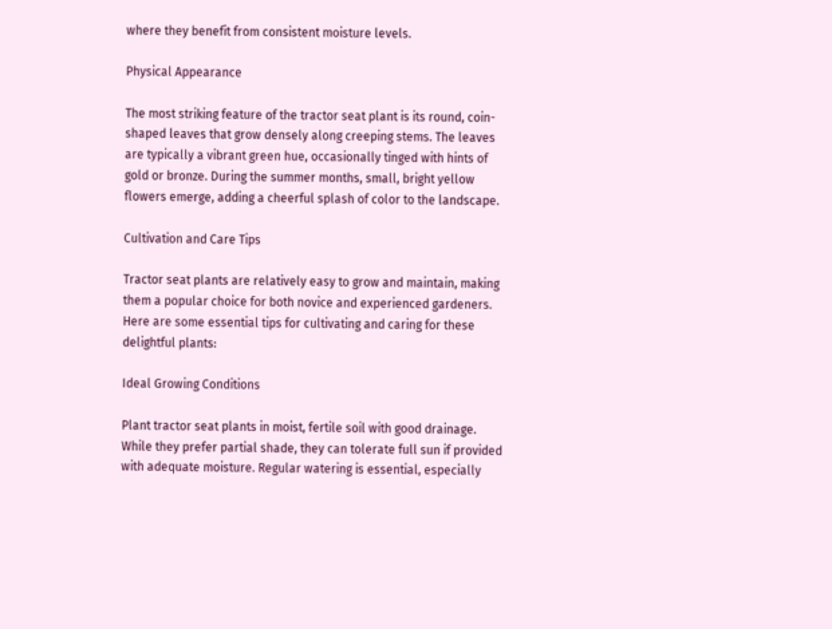where they benefit from consistent moisture levels.

Physical Appearance

The most striking feature of the tractor seat plant is its round, coin-shaped leaves that grow densely along creeping stems. The leaves are typically a vibrant green hue, occasionally tinged with hints of gold or bronze. During the summer months, small, bright yellow flowers emerge, adding a cheerful splash of color to the landscape.

Cultivation and Care Tips

Tractor seat plants are relatively easy to grow and maintain, making them a popular choice for both novice and experienced gardeners. Here are some essential tips for cultivating and caring for these delightful plants:

Ideal Growing Conditions

Plant tractor seat plants in moist, fertile soil with good drainage. While they prefer partial shade, they can tolerate full sun if provided with adequate moisture. Regular watering is essential, especially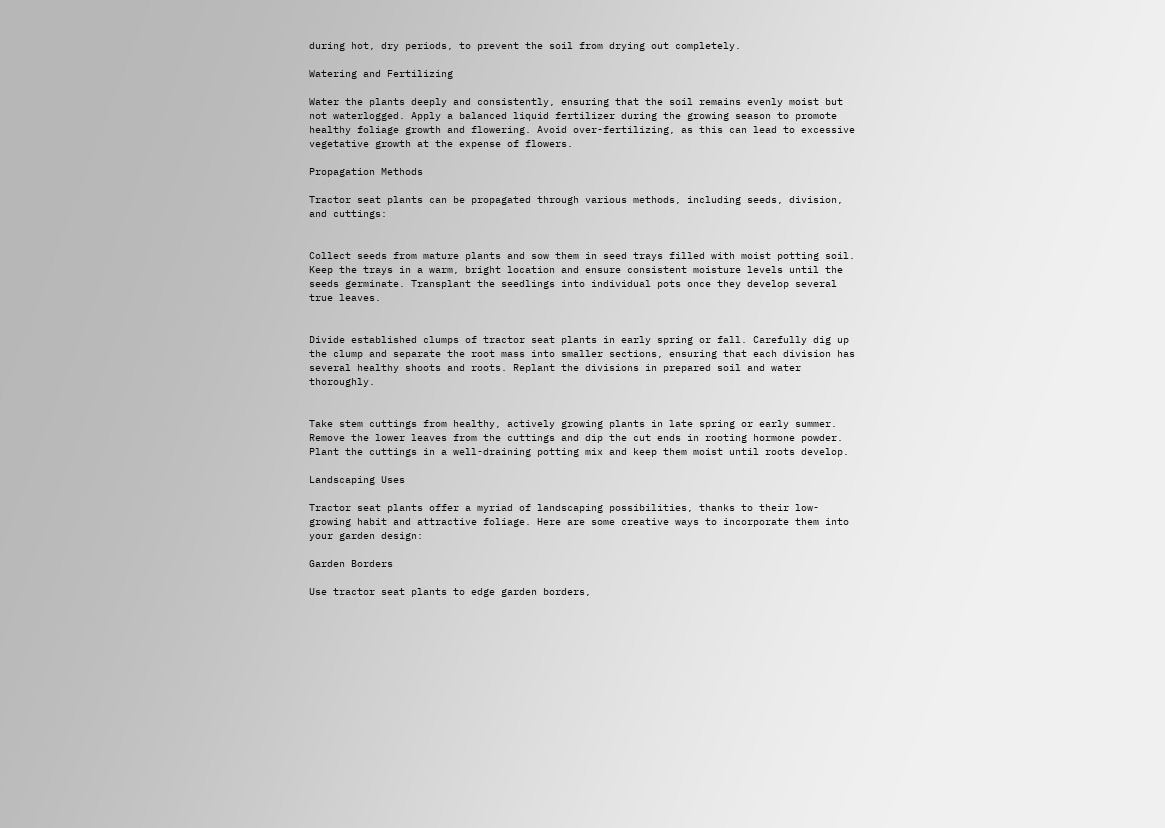during hot, dry periods, to prevent the soil from drying out completely.

Watering and Fertilizing

Water the plants deeply and consistently, ensuring that the soil remains evenly moist but not waterlogged. Apply a balanced liquid fertilizer during the growing season to promote healthy foliage growth and flowering. Avoid over-fertilizing, as this can lead to excessive vegetative growth at the expense of flowers.

Propagation Methods

Tractor seat plants can be propagated through various methods, including seeds, division, and cuttings:


Collect seeds from mature plants and sow them in seed trays filled with moist potting soil. Keep the trays in a warm, bright location and ensure consistent moisture levels until the seeds germinate. Transplant the seedlings into individual pots once they develop several true leaves.


Divide established clumps of tractor seat plants in early spring or fall. Carefully dig up the clump and separate the root mass into smaller sections, ensuring that each division has several healthy shoots and roots. Replant the divisions in prepared soil and water thoroughly.


Take stem cuttings from healthy, actively growing plants in late spring or early summer. Remove the lower leaves from the cuttings and dip the cut ends in rooting hormone powder. Plant the cuttings in a well-draining potting mix and keep them moist until roots develop.

Landscaping Uses

Tractor seat plants offer a myriad of landscaping possibilities, thanks to their low-growing habit and attractive foliage. Here are some creative ways to incorporate them into your garden design:

Garden Borders

Use tractor seat plants to edge garden borders,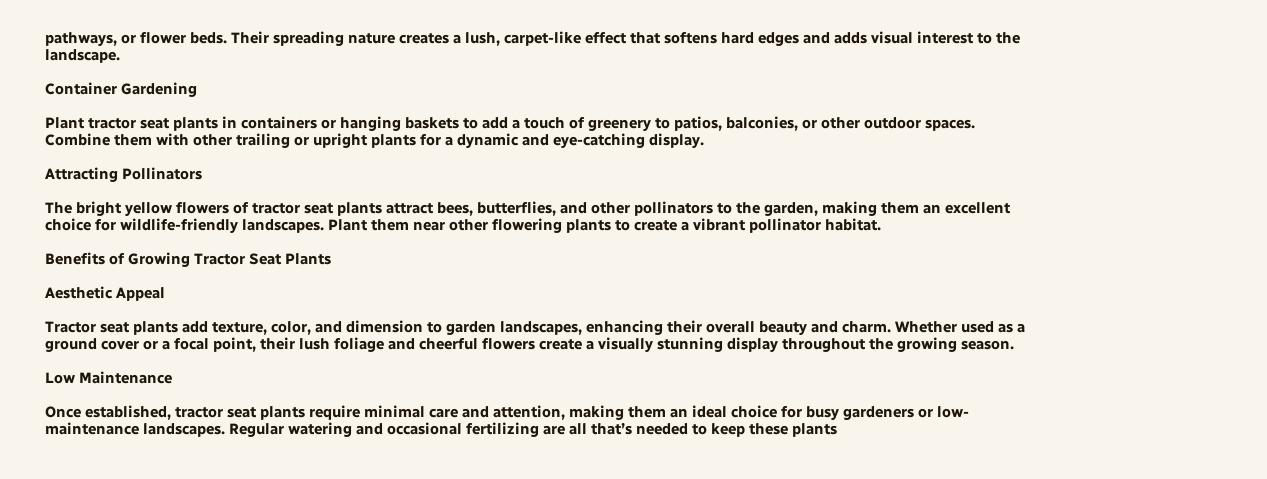pathways, or flower beds. Their spreading nature creates a lush, carpet-like effect that softens hard edges and adds visual interest to the landscape.

Container Gardening

Plant tractor seat plants in containers or hanging baskets to add a touch of greenery to patios, balconies, or other outdoor spaces. Combine them with other trailing or upright plants for a dynamic and eye-catching display.

Attracting Pollinators

The bright yellow flowers of tractor seat plants attract bees, butterflies, and other pollinators to the garden, making them an excellent choice for wildlife-friendly landscapes. Plant them near other flowering plants to create a vibrant pollinator habitat.

Benefits of Growing Tractor Seat Plants

Aesthetic Appeal

Tractor seat plants add texture, color, and dimension to garden landscapes, enhancing their overall beauty and charm. Whether used as a ground cover or a focal point, their lush foliage and cheerful flowers create a visually stunning display throughout the growing season.

Low Maintenance

Once established, tractor seat plants require minimal care and attention, making them an ideal choice for busy gardeners or low-maintenance landscapes. Regular watering and occasional fertilizing are all that’s needed to keep these plants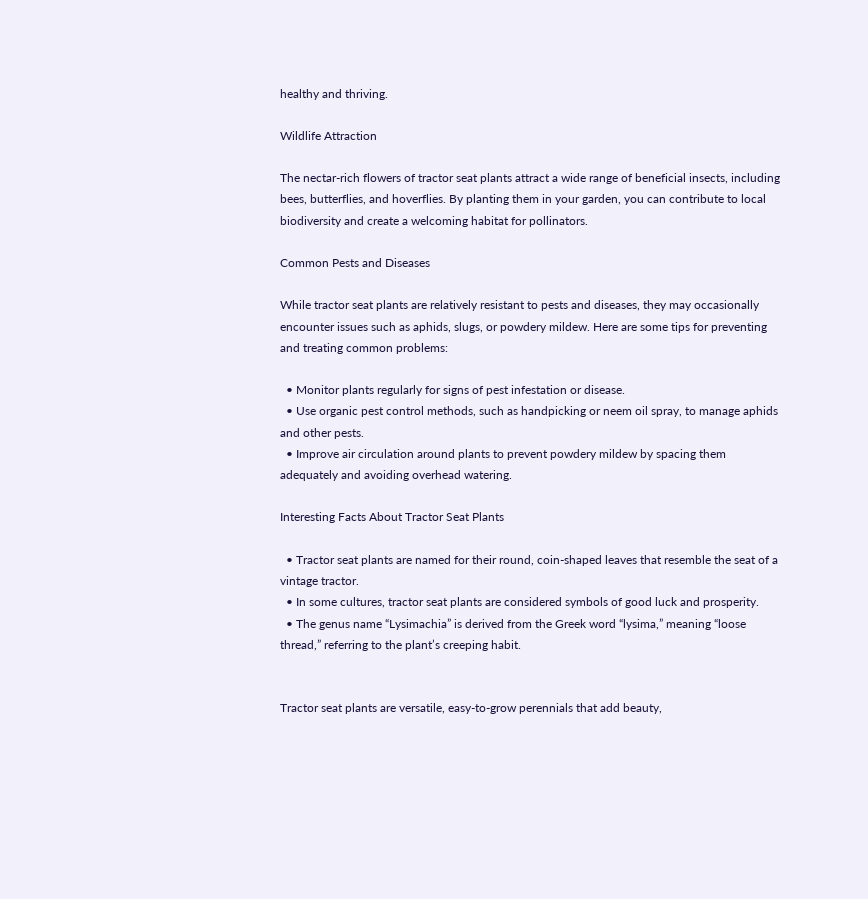healthy and thriving.

Wildlife Attraction

The nectar-rich flowers of tractor seat plants attract a wide range of beneficial insects, including bees, butterflies, and hoverflies. By planting them in your garden, you can contribute to local biodiversity and create a welcoming habitat for pollinators.

Common Pests and Diseases

While tractor seat plants are relatively resistant to pests and diseases, they may occasionally encounter issues such as aphids, slugs, or powdery mildew. Here are some tips for preventing and treating common problems:

  • Monitor plants regularly for signs of pest infestation or disease.
  • Use organic pest control methods, such as handpicking or neem oil spray, to manage aphids and other pests.
  • Improve air circulation around plants to prevent powdery mildew by spacing them adequately and avoiding overhead watering.

Interesting Facts About Tractor Seat Plants

  • Tractor seat plants are named for their round, coin-shaped leaves that resemble the seat of a vintage tractor.
  • In some cultures, tractor seat plants are considered symbols of good luck and prosperity.
  • The genus name “Lysimachia” is derived from the Greek word “lysima,” meaning “loose thread,” referring to the plant’s creeping habit.


Tractor seat plants are versatile, easy-to-grow perennials that add beauty,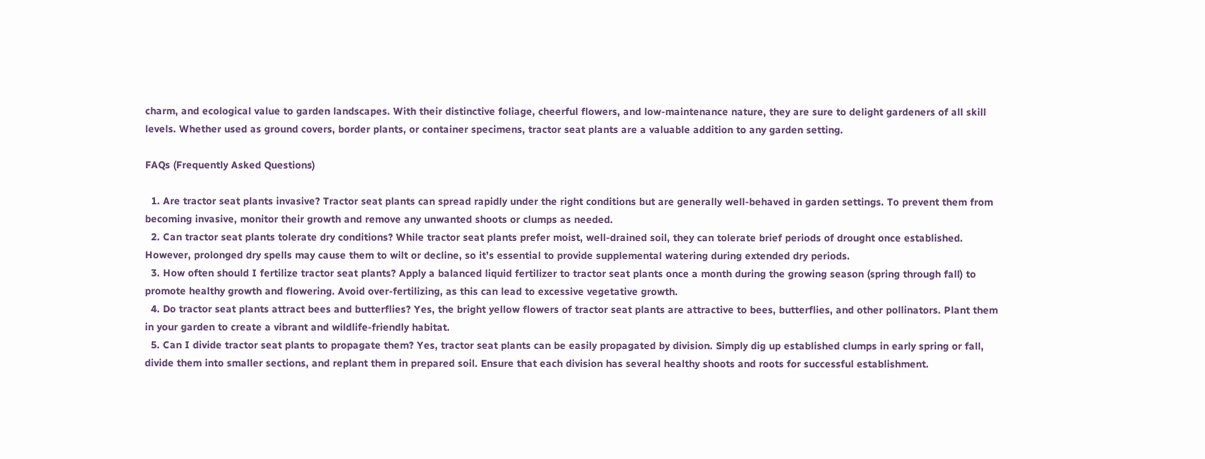charm, and ecological value to garden landscapes. With their distinctive foliage, cheerful flowers, and low-maintenance nature, they are sure to delight gardeners of all skill levels. Whether used as ground covers, border plants, or container specimens, tractor seat plants are a valuable addition to any garden setting.

FAQs (Frequently Asked Questions)

  1. Are tractor seat plants invasive? Tractor seat plants can spread rapidly under the right conditions but are generally well-behaved in garden settings. To prevent them from becoming invasive, monitor their growth and remove any unwanted shoots or clumps as needed.
  2. Can tractor seat plants tolerate dry conditions? While tractor seat plants prefer moist, well-drained soil, they can tolerate brief periods of drought once established. However, prolonged dry spells may cause them to wilt or decline, so it’s essential to provide supplemental watering during extended dry periods.
  3. How often should I fertilize tractor seat plants? Apply a balanced liquid fertilizer to tractor seat plants once a month during the growing season (spring through fall) to promote healthy growth and flowering. Avoid over-fertilizing, as this can lead to excessive vegetative growth.
  4. Do tractor seat plants attract bees and butterflies? Yes, the bright yellow flowers of tractor seat plants are attractive to bees, butterflies, and other pollinators. Plant them in your garden to create a vibrant and wildlife-friendly habitat.
  5. Can I divide tractor seat plants to propagate them? Yes, tractor seat plants can be easily propagated by division. Simply dig up established clumps in early spring or fall, divide them into smaller sections, and replant them in prepared soil. Ensure that each division has several healthy shoots and roots for successful establishment.